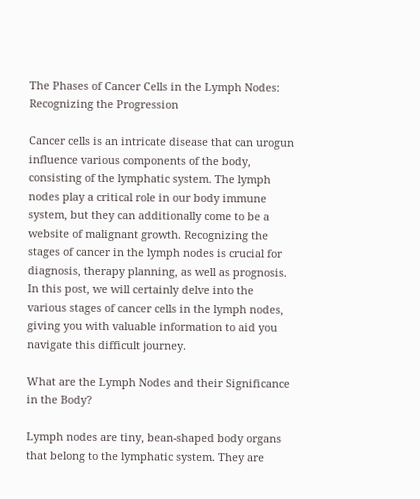The Phases of Cancer Cells in the Lymph Nodes: Recognizing the Progression

Cancer cells is an intricate disease that can urogun influence various components of the body, consisting of the lymphatic system. The lymph nodes play a critical role in our body immune system, but they can additionally come to be a website of malignant growth. Recognizing the stages of cancer in the lymph nodes is crucial for diagnosis, therapy planning, as well as prognosis. In this post, we will certainly delve into the various stages of cancer cells in the lymph nodes, giving you with valuable information to aid you navigate this difficult journey.

What are the Lymph Nodes and their Significance in the Body?

Lymph nodes are tiny, bean-shaped body organs that belong to the lymphatic system. They are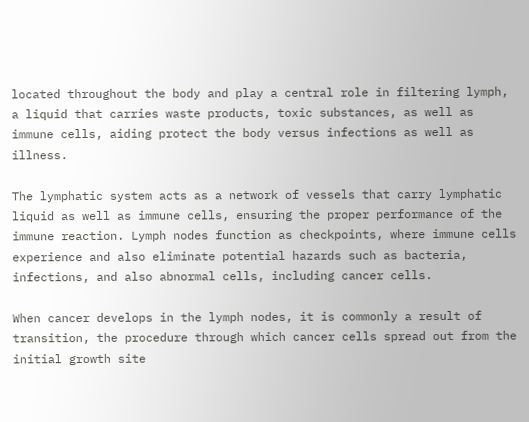located throughout the body and play a central role in filtering lymph, a liquid that carries waste products, toxic substances, as well as immune cells, aiding protect the body versus infections as well as illness.

The lymphatic system acts as a network of vessels that carry lymphatic liquid as well as immune cells, ensuring the proper performance of the immune reaction. Lymph nodes function as checkpoints, where immune cells experience and also eliminate potential hazards such as bacteria, infections, and also abnormal cells, including cancer cells.

When cancer develops in the lymph nodes, it is commonly a result of transition, the procedure through which cancer cells spread out from the initial growth site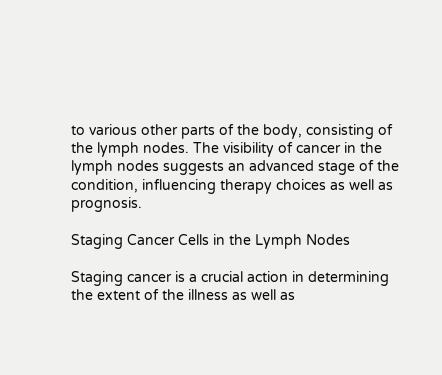to various other parts of the body, consisting of the lymph nodes. The visibility of cancer in the lymph nodes suggests an advanced stage of the condition, influencing therapy choices as well as prognosis.

Staging Cancer Cells in the Lymph Nodes

Staging cancer is a crucial action in determining the extent of the illness as well as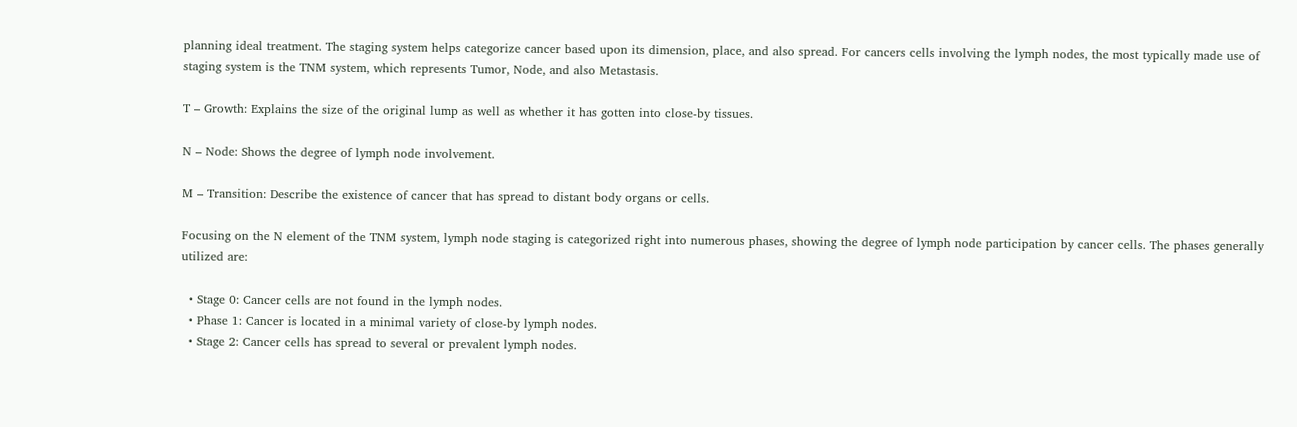planning ideal treatment. The staging system helps categorize cancer based upon its dimension, place, and also spread. For cancers cells involving the lymph nodes, the most typically made use of staging system is the TNM system, which represents Tumor, Node, and also Metastasis.

T – Growth: Explains the size of the original lump as well as whether it has gotten into close-by tissues.

N – Node: Shows the degree of lymph node involvement.

M – Transition: Describe the existence of cancer that has spread to distant body organs or cells.

Focusing on the N element of the TNM system, lymph node staging is categorized right into numerous phases, showing the degree of lymph node participation by cancer cells. The phases generally utilized are:

  • Stage 0: Cancer cells are not found in the lymph nodes.
  • Phase 1: Cancer is located in a minimal variety of close-by lymph nodes.
  • Stage 2: Cancer cells has spread to several or prevalent lymph nodes.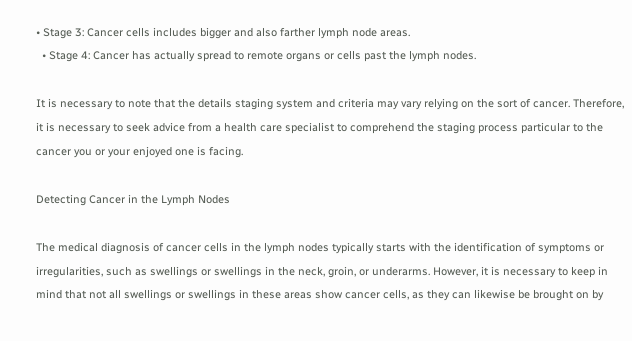• Stage 3: Cancer cells includes bigger and also farther lymph node areas.
  • Stage 4: Cancer has actually spread to remote organs or cells past the lymph nodes.

It is necessary to note that the details staging system and criteria may vary relying on the sort of cancer. Therefore, it is necessary to seek advice from a health care specialist to comprehend the staging process particular to the cancer you or your enjoyed one is facing.

Detecting Cancer in the Lymph Nodes

The medical diagnosis of cancer cells in the lymph nodes typically starts with the identification of symptoms or irregularities, such as swellings or swellings in the neck, groin, or underarms. However, it is necessary to keep in mind that not all swellings or swellings in these areas show cancer cells, as they can likewise be brought on by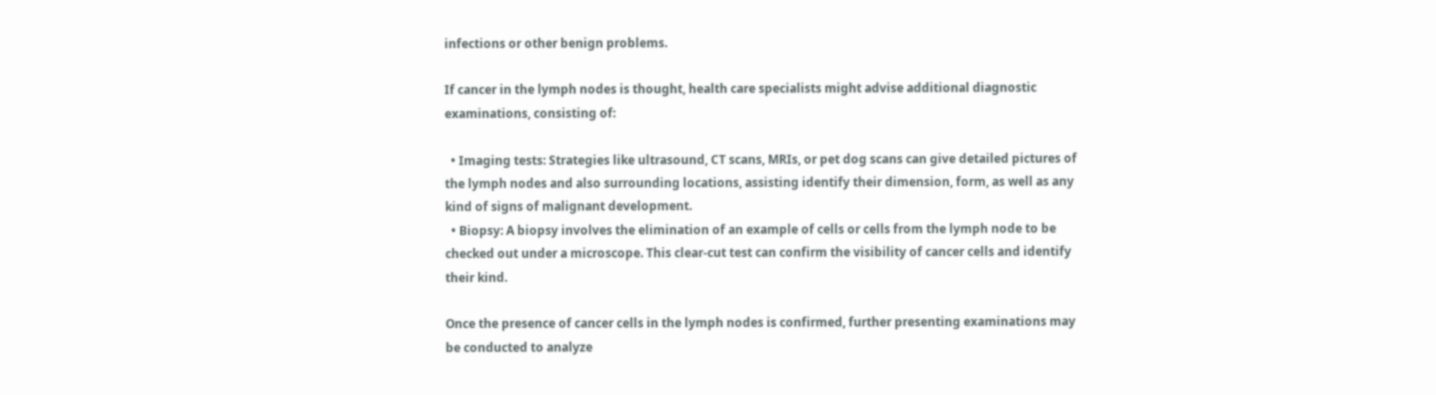infections or other benign problems.

If cancer in the lymph nodes is thought, health care specialists might advise additional diagnostic examinations, consisting of:

  • Imaging tests: Strategies like ultrasound, CT scans, MRIs, or pet dog scans can give detailed pictures of the lymph nodes and also surrounding locations, assisting identify their dimension, form, as well as any kind of signs of malignant development.
  • Biopsy: A biopsy involves the elimination of an example of cells or cells from the lymph node to be checked out under a microscope. This clear-cut test can confirm the visibility of cancer cells and identify their kind.

Once the presence of cancer cells in the lymph nodes is confirmed, further presenting examinations may be conducted to analyze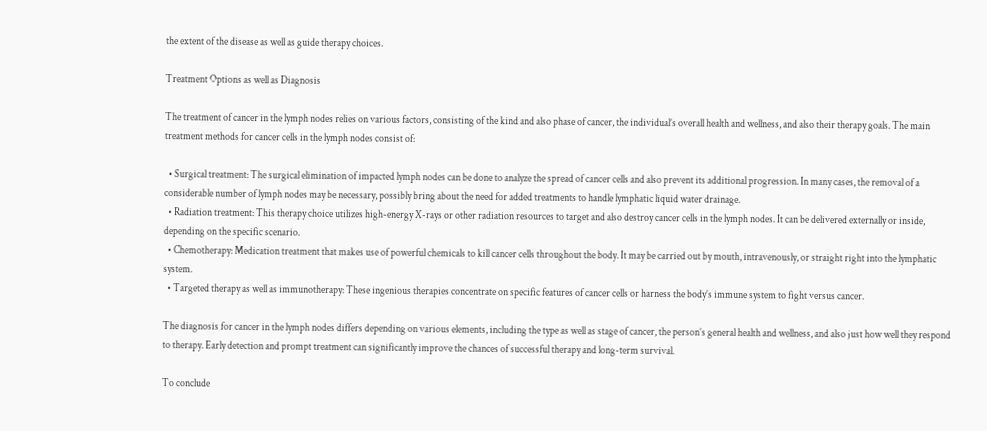the extent of the disease as well as guide therapy choices.

Treatment Options as well as Diagnosis

The treatment of cancer in the lymph nodes relies on various factors, consisting of the kind and also phase of cancer, the individual’s overall health and wellness, and also their therapy goals. The main treatment methods for cancer cells in the lymph nodes consist of:

  • Surgical treatment: The surgical elimination of impacted lymph nodes can be done to analyze the spread of cancer cells and also prevent its additional progression. In many cases, the removal of a considerable number of lymph nodes may be necessary, possibly bring about the need for added treatments to handle lymphatic liquid water drainage.
  • Radiation treatment: This therapy choice utilizes high-energy X-rays or other radiation resources to target and also destroy cancer cells in the lymph nodes. It can be delivered externally or inside, depending on the specific scenario.
  • Chemotherapy: Medication treatment that makes use of powerful chemicals to kill cancer cells throughout the body. It may be carried out by mouth, intravenously, or straight right into the lymphatic system.
  • Targeted therapy as well as immunotherapy: These ingenious therapies concentrate on specific features of cancer cells or harness the body’s immune system to fight versus cancer.

The diagnosis for cancer in the lymph nodes differs depending on various elements, including the type as well as stage of cancer, the person’s general health and wellness, and also just how well they respond to therapy. Early detection and prompt treatment can significantly improve the chances of successful therapy and long-term survival.

To conclude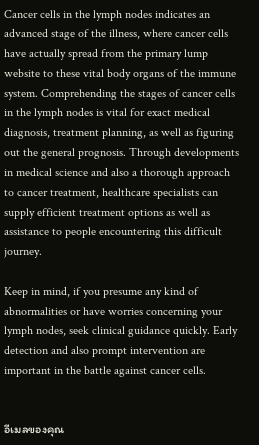Cancer cells in the lymph nodes indicates an advanced stage of the illness, where cancer cells have actually spread from the primary lump website to these vital body organs of the immune system. Comprehending the stages of cancer cells in the lymph nodes is vital for exact medical diagnosis, treatment planning, as well as figuring out the general prognosis. Through developments in medical science and also a thorough approach to cancer treatment, healthcare specialists can supply efficient treatment options as well as assistance to people encountering this difficult journey.

Keep in mind, if you presume any kind of abnormalities or have worries concerning your lymph nodes, seek clinical guidance quickly. Early detection and also prompt intervention are important in the battle against cancer cells.


อีเมลของคุณ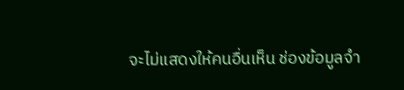จะไม่แสดงให้คนอื่นเห็น ช่องข้อมูลจำ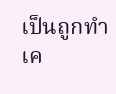เป็นถูกทำเค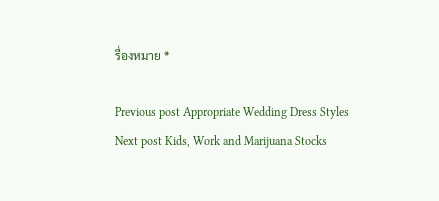รื่องหมาย *

Previous post Appropriate Wedding Dress Styles
Next post Kids, Work and Marijuana Stocks